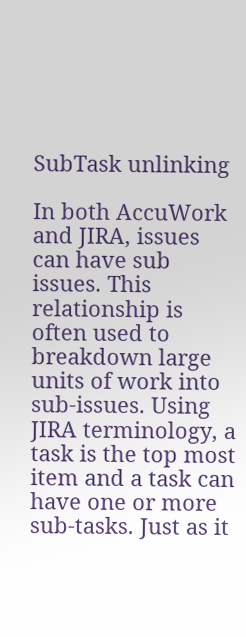SubTask unlinking

In both AccuWork and JIRA, issues can have sub issues. This relationship is often used to breakdown large units of work into sub-issues. Using JIRA terminology, a task is the top most item and a task can have one or more sub-tasks. Just as it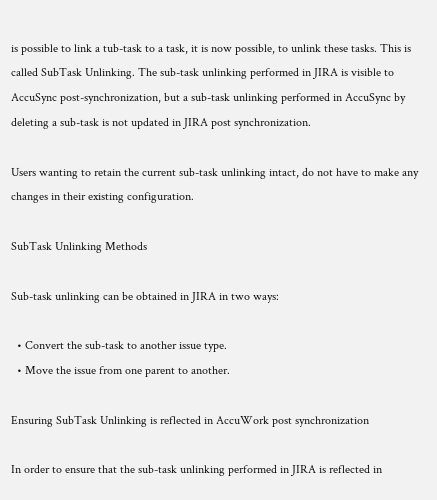is possible to link a tub-task to a task, it is now possible, to unlink these tasks. This is called SubTask Unlinking. The sub-task unlinking performed in JIRA is visible to AccuSync post-synchronization, but a sub-task unlinking performed in AccuSync by deleting a sub-task is not updated in JIRA post synchronization.

Users wanting to retain the current sub-task unlinking intact, do not have to make any changes in their existing configuration.

SubTask Unlinking Methods

Sub-task unlinking can be obtained in JIRA in two ways:

  • Convert the sub-task to another issue type.
  • Move the issue from one parent to another.

Ensuring SubTask Unlinking is reflected in AccuWork post synchronization

In order to ensure that the sub-task unlinking performed in JIRA is reflected in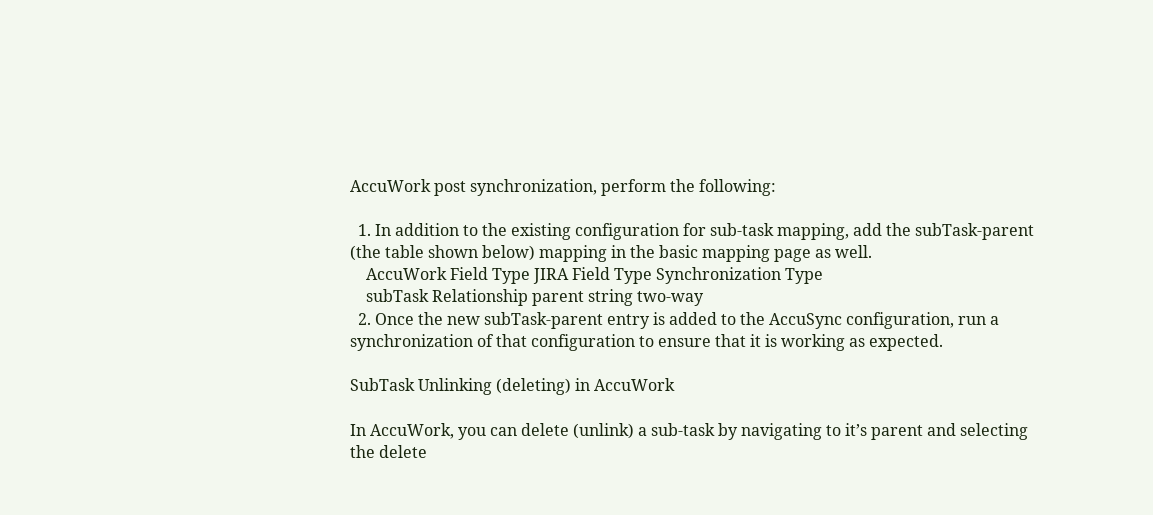AccuWork post synchronization, perform the following:

  1. In addition to the existing configuration for sub-task mapping, add the subTask-parent (the table shown below) mapping in the basic mapping page as well.
    AccuWork Field Type JIRA Field Type Synchronization Type
    subTask Relationship parent string two-way
  2. Once the new subTask-parent entry is added to the AccuSync configuration, run a synchronization of that configuration to ensure that it is working as expected.

SubTask Unlinking (deleting) in AccuWork

In AccuWork, you can delete (unlink) a sub-task by navigating to it’s parent and selecting the delete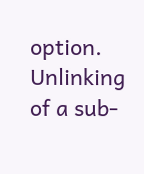option. Unlinking of a sub-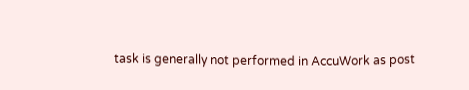task is generally not performed in AccuWork as post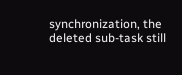synchronization, the deleted sub-task still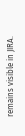remains visible in JIRA.